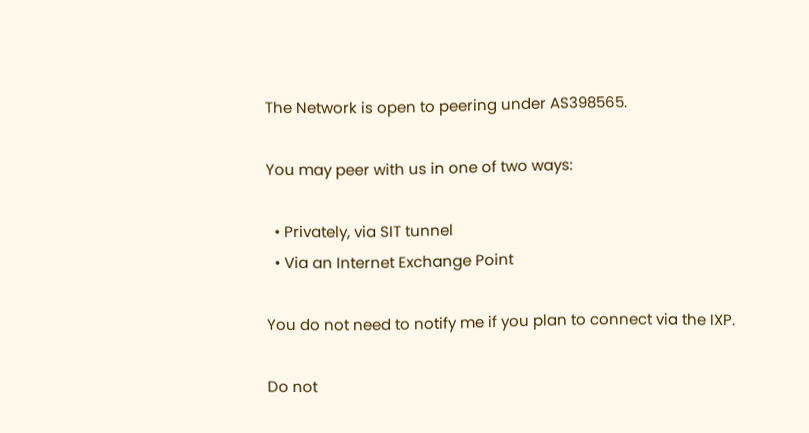The Network is open to peering under AS398565.

You may peer with us in one of two ways:

  • Privately, via SIT tunnel
  • Via an Internet Exchange Point

You do not need to notify me if you plan to connect via the IXP.

Do not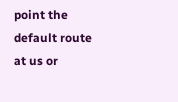point the default route at us or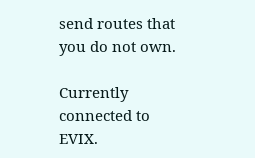send routes that you do not own.

Currently connected to EVIX.